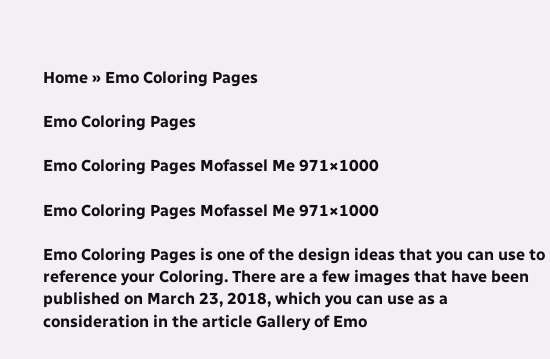Home » Emo Coloring Pages

Emo Coloring Pages

Emo Coloring Pages Mofassel Me 971×1000

Emo Coloring Pages Mofassel Me 971×1000

Emo Coloring Pages is one of the design ideas that you can use to reference your Coloring. There are a few images that have been published on March 23, 2018, which you can use as a consideration in the article Gallery of Emo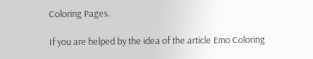Coloring Pages.

If you are helped by the idea of the article Emo Coloring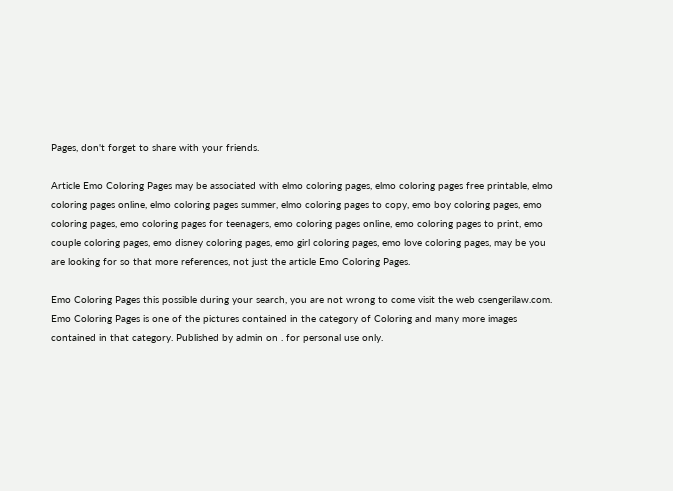Pages, don't forget to share with your friends.

Article Emo Coloring Pages may be associated with elmo coloring pages, elmo coloring pages free printable, elmo coloring pages online, elmo coloring pages summer, elmo coloring pages to copy, emo boy coloring pages, emo coloring pages, emo coloring pages for teenagers, emo coloring pages online, emo coloring pages to print, emo couple coloring pages, emo disney coloring pages, emo girl coloring pages, emo love coloring pages, may be you are looking for so that more references, not just the article Emo Coloring Pages.

Emo Coloring Pages this possible during your search, you are not wrong to come visit the web csengerilaw.com. Emo Coloring Pages is one of the pictures contained in the category of Coloring and many more images contained in that category. Published by admin on . for personal use only.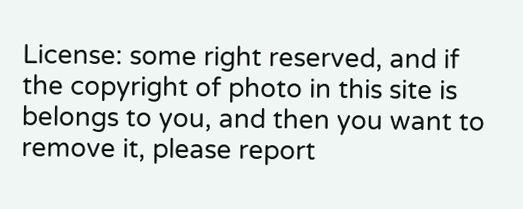License: some right reserved, and if the copyright of photo in this site is belongs to you, and then you want to remove it, please report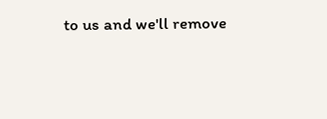to us and we'll remove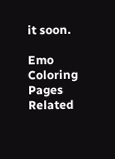it soon.

Emo Coloring Pages Related